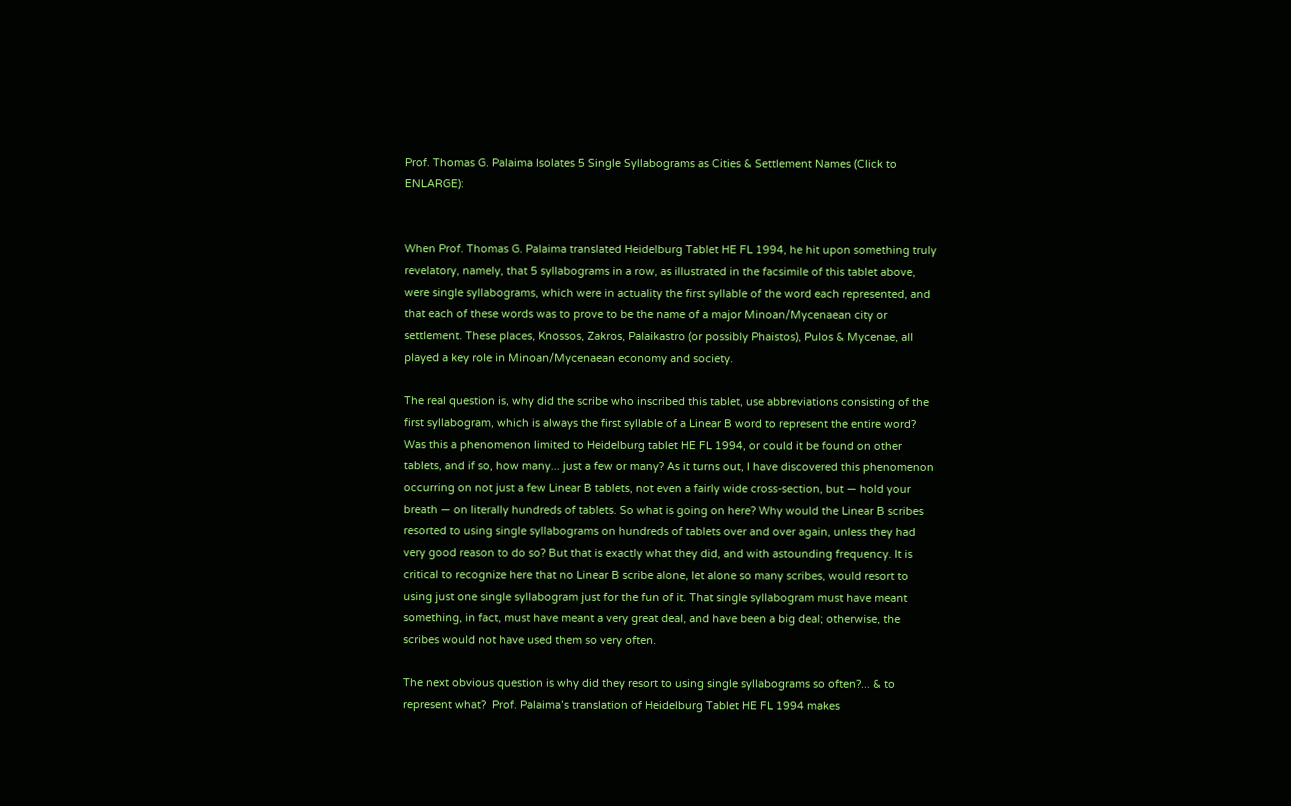Prof. Thomas G. Palaima Isolates 5 Single Syllabograms as Cities & Settlement Names (Click to ENLARGE):


When Prof. Thomas G. Palaima translated Heidelburg Tablet HE FL 1994, he hit upon something truly revelatory, namely, that 5 syllabograms in a row, as illustrated in the facsimile of this tablet above, were single syllabograms, which were in actuality the first syllable of the word each represented, and that each of these words was to prove to be the name of a major Minoan/Mycenaean city or settlement. These places, Knossos, Zakros, Palaikastro (or possibly Phaistos), Pulos & Mycenae, all played a key role in Minoan/Mycenaean economy and society.

The real question is, why did the scribe who inscribed this tablet, use abbreviations consisting of the first syllabogram, which is always the first syllable of a Linear B word to represent the entire word?  Was this a phenomenon limited to Heidelburg tablet HE FL 1994, or could it be found on other tablets, and if so, how many... just a few or many? As it turns out, I have discovered this phenomenon occurring on not just a few Linear B tablets, not even a fairly wide cross-section, but — hold your breath — on literally hundreds of tablets. So what is going on here? Why would the Linear B scribes resorted to using single syllabograms on hundreds of tablets over and over again, unless they had very good reason to do so? But that is exactly what they did, and with astounding frequency. It is critical to recognize here that no Linear B scribe alone, let alone so many scribes, would resort to using just one single syllabogram just for the fun of it. That single syllabogram must have meant something, in fact, must have meant a very great deal, and have been a big deal; otherwise, the scribes would not have used them so very often.

The next obvious question is why did they resort to using single syllabograms so often?... & to represent what?  Prof. Palaima’s translation of Heidelburg Tablet HE FL 1994 makes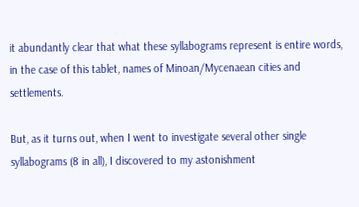it abundantly clear that what these syllabograms represent is entire words, in the case of this tablet, names of Minoan/Mycenaean cities and settlements.

But, as it turns out, when I went to investigate several other single syllabograms (8 in all), I discovered to my astonishment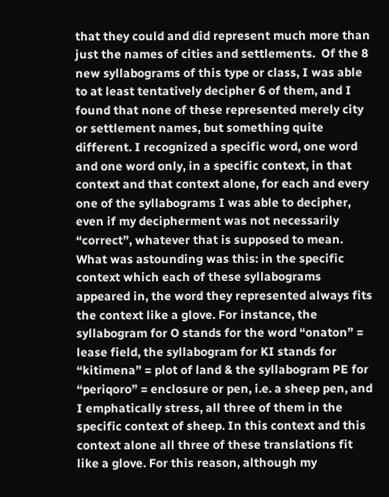that they could and did represent much more than just the names of cities and settlements.  Of the 8 new syllabograms of this type or class, I was able to at least tentatively decipher 6 of them, and I found that none of these represented merely city or settlement names, but something quite different. I recognized a specific word, one word and one word only, in a specific context, in that context and that context alone, for each and every one of the syllabograms I was able to decipher, even if my decipherment was not necessarily “correct”, whatever that is supposed to mean. What was astounding was this: in the specific context which each of these syllabograms appeared in, the word they represented always fits the context like a glove. For instance, the syllabogram for O stands for the word “onaton” = lease field, the syllabogram for KI stands for “kitimena” = plot of land & the syllabogram PE for “periqoro” = enclosure or pen, i.e. a sheep pen, and I emphatically stress, all three of them in the specific context of sheep. In this context and this context alone all three of these translations fit like a glove. For this reason, although my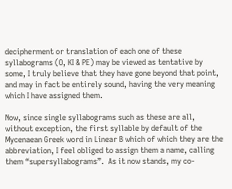decipherment or translation of each one of these syllabograms (O, KI & PE) may be viewed as tentative by some, I truly believe that they have gone beyond that point, and may in fact be entirely sound, having the very meaning which I have assigned them.

Now, since single syllabograms such as these are all, without exception, the first syllable by default of the Mycenaean Greek word in Linear B which of which they are the abbreviation, I feel obliged to assign them a name, calling them “supersyllabograms”.  As it now stands, my co-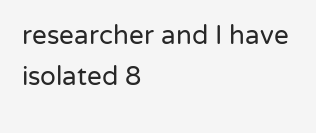researcher and I have isolated 8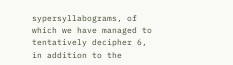sypersyllabograms, of which we have managed to tentatively decipher 6, in addition to the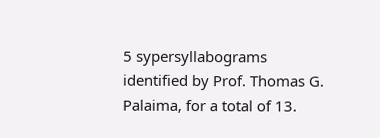5 sypersyllabograms identified by Prof. Thomas G. Palaima, for a total of 13.